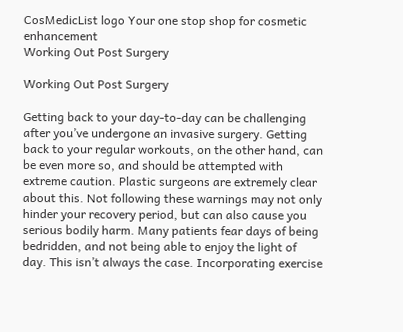CosMedicList logo Your one stop shop for cosmetic enhancement
Working Out Post Surgery

Working Out Post Surgery

Getting back to your day-to-day can be challenging after you’ve undergone an invasive surgery. Getting back to your regular workouts, on the other hand, can be even more so, and should be attempted with extreme caution. Plastic surgeons are extremely clear about this. Not following these warnings may not only hinder your recovery period, but can also cause you serious bodily harm. Many patients fear days of being bedridden, and not being able to enjoy the light of day. This isn’t always the case. Incorporating exercise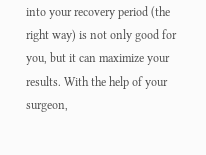into your recovery period (the right way) is not only good for you, but it can maximize your results. With the help of your surgeon,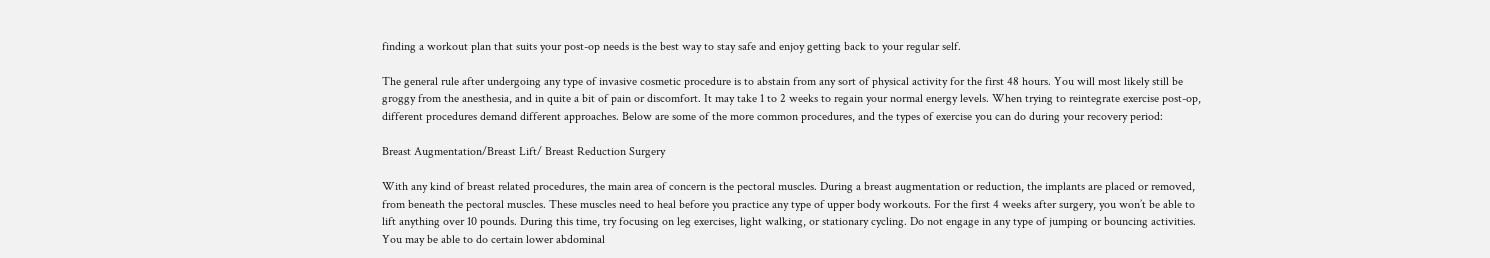finding a workout plan that suits your post-op needs is the best way to stay safe and enjoy getting back to your regular self.

The general rule after undergoing any type of invasive cosmetic procedure is to abstain from any sort of physical activity for the first 48 hours. You will most likely still be groggy from the anesthesia, and in quite a bit of pain or discomfort. It may take 1 to 2 weeks to regain your normal energy levels. When trying to reintegrate exercise post-op, different procedures demand different approaches. Below are some of the more common procedures, and the types of exercise you can do during your recovery period:

Breast Augmentation/Breast Lift/ Breast Reduction Surgery

With any kind of breast related procedures, the main area of concern is the pectoral muscles. During a breast augmentation or reduction, the implants are placed or removed, from beneath the pectoral muscles. These muscles need to heal before you practice any type of upper body workouts. For the first 4 weeks after surgery, you won’t be able to lift anything over 10 pounds. During this time, try focusing on leg exercises, light walking, or stationary cycling. Do not engage in any type of jumping or bouncing activities. You may be able to do certain lower abdominal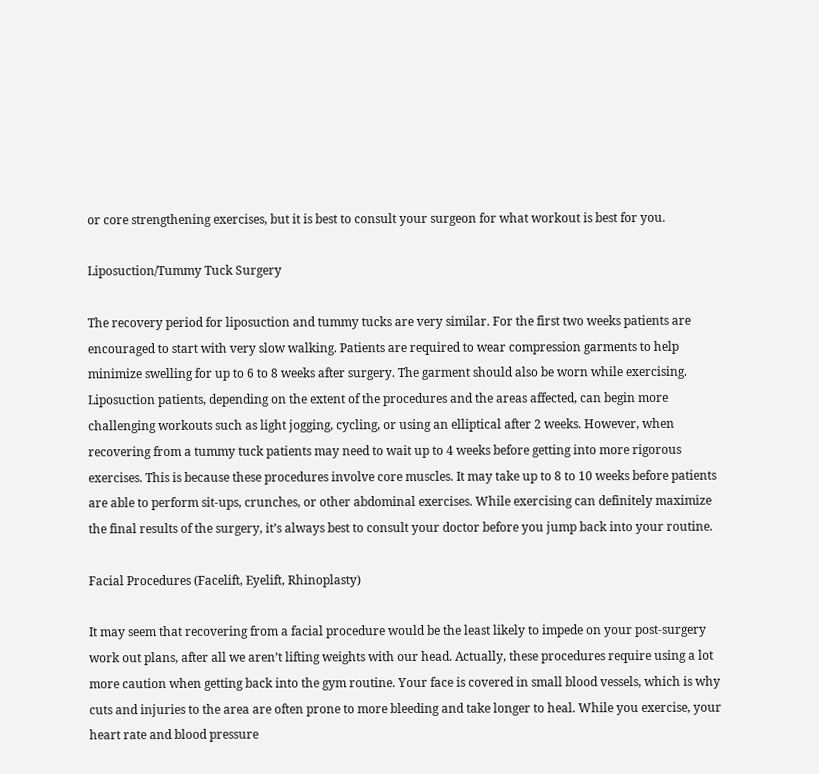or core strengthening exercises, but it is best to consult your surgeon for what workout is best for you.

Liposuction/Tummy Tuck Surgery

The recovery period for liposuction and tummy tucks are very similar. For the first two weeks patients are encouraged to start with very slow walking. Patients are required to wear compression garments to help minimize swelling for up to 6 to 8 weeks after surgery. The garment should also be worn while exercising. Liposuction patients, depending on the extent of the procedures and the areas affected, can begin more challenging workouts such as light jogging, cycling, or using an elliptical after 2 weeks. However, when recovering from a tummy tuck patients may need to wait up to 4 weeks before getting into more rigorous exercises. This is because these procedures involve core muscles. It may take up to 8 to 10 weeks before patients are able to perform sit-ups, crunches, or other abdominal exercises. While exercising can definitely maximize the final results of the surgery, it’s always best to consult your doctor before you jump back into your routine.

Facial Procedures (Facelift, Eyelift, Rhinoplasty)

It may seem that recovering from a facial procedure would be the least likely to impede on your post-surgery work out plans, after all we aren’t lifting weights with our head. Actually, these procedures require using a lot more caution when getting back into the gym routine. Your face is covered in small blood vessels, which is why cuts and injuries to the area are often prone to more bleeding and take longer to heal. While you exercise, your heart rate and blood pressure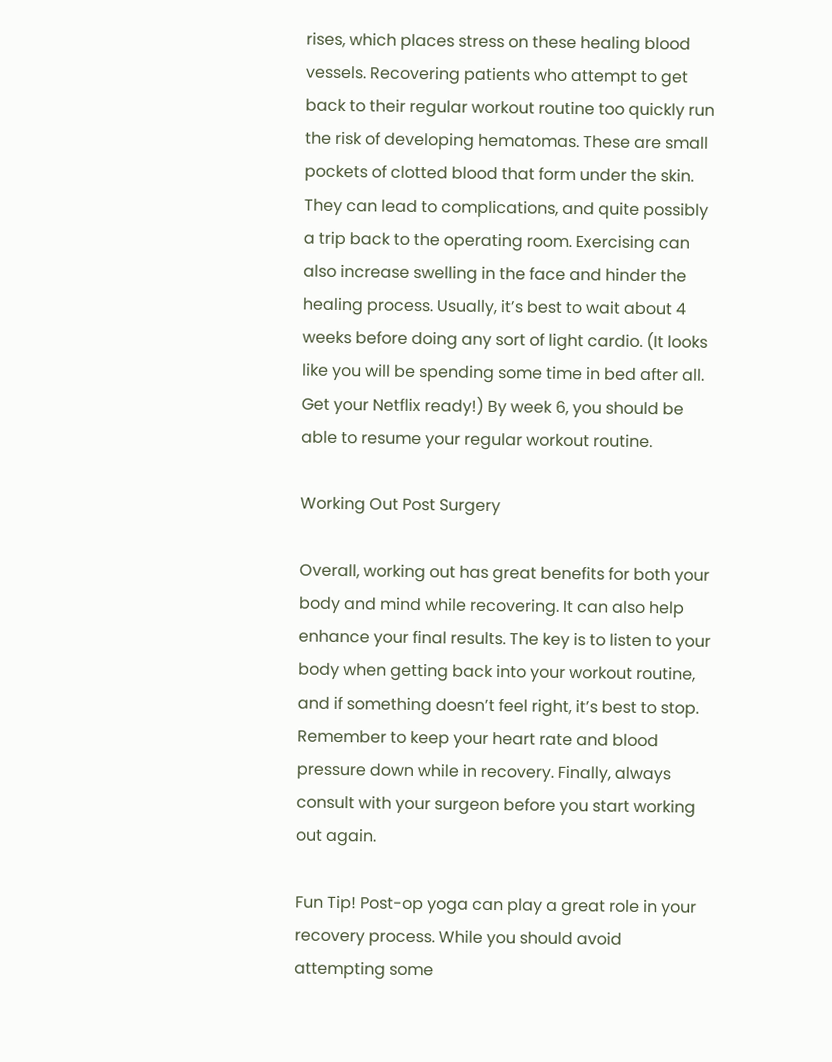rises, which places stress on these healing blood vessels. Recovering patients who attempt to get back to their regular workout routine too quickly run the risk of developing hematomas. These are small pockets of clotted blood that form under the skin. They can lead to complications, and quite possibly a trip back to the operating room. Exercising can also increase swelling in the face and hinder the healing process. Usually, it’s best to wait about 4 weeks before doing any sort of light cardio. (It looks like you will be spending some time in bed after all. Get your Netflix ready!) By week 6, you should be able to resume your regular workout routine.

Working Out Post Surgery

Overall, working out has great benefits for both your body and mind while recovering. It can also help enhance your final results. The key is to listen to your body when getting back into your workout routine, and if something doesn’t feel right, it’s best to stop. Remember to keep your heart rate and blood pressure down while in recovery. Finally, always consult with your surgeon before you start working out again.

Fun Tip! Post-op yoga can play a great role in your recovery process. While you should avoid attempting some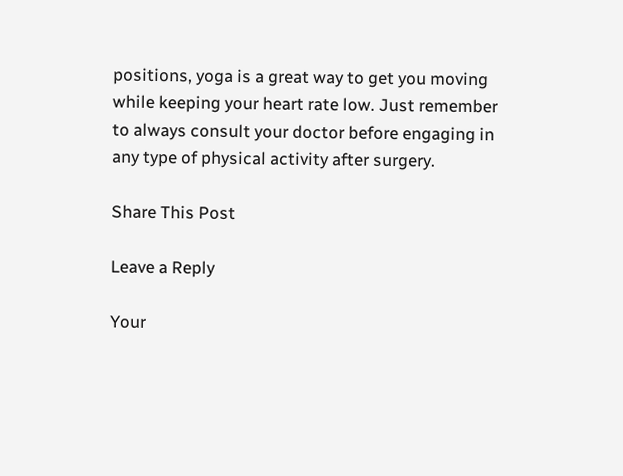positions, yoga is a great way to get you moving while keeping your heart rate low. Just remember to always consult your doctor before engaging in any type of physical activity after surgery.

Share This Post

Leave a Reply

Your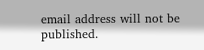email address will not be published.